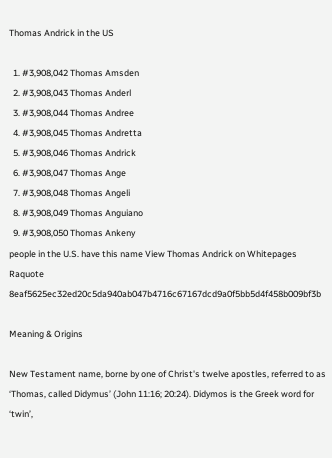Thomas Andrick in the US

  1. #3,908,042 Thomas Amsden
  2. #3,908,043 Thomas Anderl
  3. #3,908,044 Thomas Andree
  4. #3,908,045 Thomas Andretta
  5. #3,908,046 Thomas Andrick
  6. #3,908,047 Thomas Ange
  7. #3,908,048 Thomas Angeli
  8. #3,908,049 Thomas Anguiano
  9. #3,908,050 Thomas Ankeny
people in the U.S. have this name View Thomas Andrick on Whitepages Raquote 8eaf5625ec32ed20c5da940ab047b4716c67167dcd9a0f5bb5d4f458b009bf3b

Meaning & Origins

New Testament name, borne by one of Christ's twelve apostles, referred to as ‘Thomas, called Didymus’ (John 11:16; 20:24). Didymos is the Greek word for ‘twin’,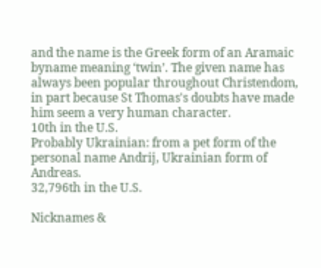and the name is the Greek form of an Aramaic byname meaning ‘twin’. The given name has always been popular throughout Christendom, in part because St Thomas's doubts have made him seem a very human character.
10th in the U.S.
Probably Ukrainian: from a pet form of the personal name Andrij, Ukrainian form of Andreas.
32,796th in the U.S.

Nicknames &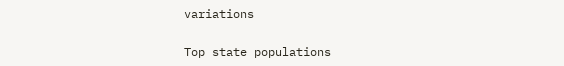variations

Top state populations